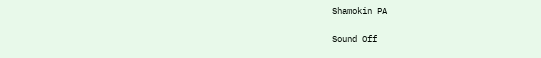Shamokin PA

Sound Off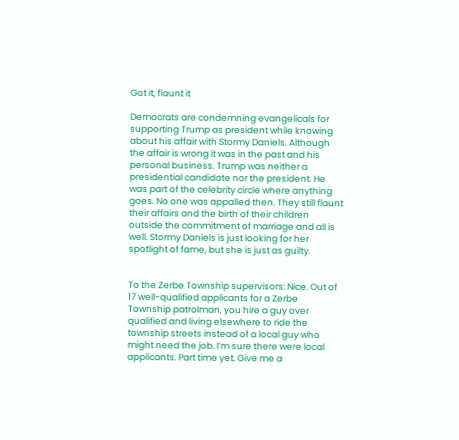Got it, flaunt it

Democrats are condemning evangelicals for supporting Trump as president while knowing about his affair with Stormy Daniels. Although the affair is wrong it was in the past and his personal business. Trump was neither a presidential candidate nor the president. He was part of the celebrity circle where anything goes. No one was appalled then. They still flaunt their affairs and the birth of their children outside the commitment of marriage and all is well. Stormy Daniels is just looking for her spotlight of fame, but she is just as guilty.


To the Zerbe Township supervisors: Nice. Out of 17 well-qualified applicants for a Zerbe Township patrolman, you hire a guy over qualified and living elsewhere to ride the township streets instead of a local guy who might need the job. I’m sure there were local applicants. Part time yet. Give me a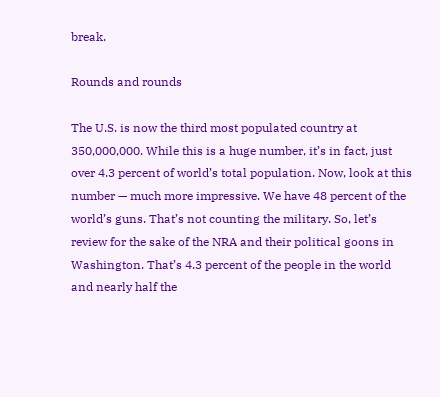break.

Rounds and rounds

The U.S. is now the third most populated country at 350,000,000. While this is a huge number, it’s in fact, just over 4.3 percent of world’s total population. Now, look at this number — much more impressive. We have 48 percent of the world’s guns. That’s not counting the military. So, let’s review for the sake of the NRA and their political goons in Washington. That’s 4.3 percent of the people in the world and nearly half the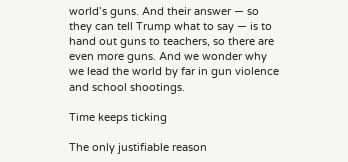world’s guns. And their answer — so they can tell Trump what to say — is to hand out guns to teachers, so there are even more guns. And we wonder why we lead the world by far in gun violence and school shootings.

Time keeps ticking

The only justifiable reason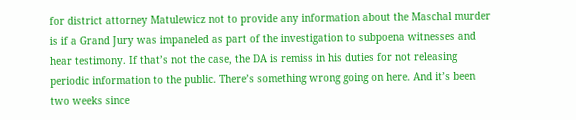for district attorney Matulewicz not to provide any information about the Maschal murder is if a Grand Jury was impaneled as part of the investigation to subpoena witnesses and hear testimony. If that’s not the case, the DA is remiss in his duties for not releasing periodic information to the public. There’s something wrong going on here. And it’s been two weeks since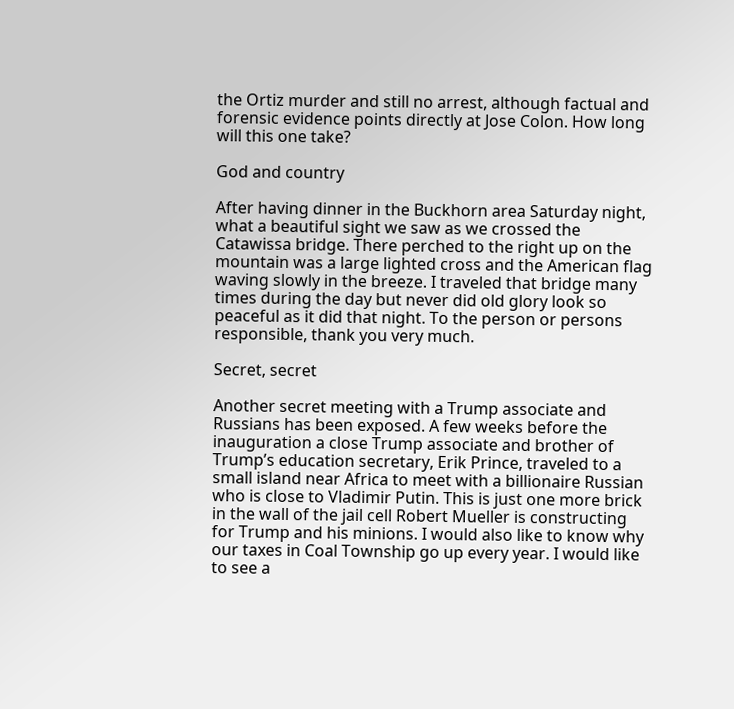the Ortiz murder and still no arrest, although factual and forensic evidence points directly at Jose Colon. How long will this one take?

God and country

After having dinner in the Buckhorn area Saturday night, what a beautiful sight we saw as we crossed the Catawissa bridge. There perched to the right up on the mountain was a large lighted cross and the American flag waving slowly in the breeze. I traveled that bridge many times during the day but never did old glory look so peaceful as it did that night. To the person or persons responsible, thank you very much.

Secret, secret

Another secret meeting with a Trump associate and Russians has been exposed. A few weeks before the inauguration a close Trump associate and brother of Trump’s education secretary, Erik Prince, traveled to a small island near Africa to meet with a billionaire Russian who is close to Vladimir Putin. This is just one more brick in the wall of the jail cell Robert Mueller is constructing for Trump and his minions. I would also like to know why our taxes in Coal Township go up every year. I would like to see a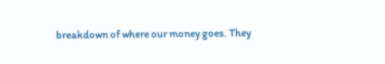breakdown of where our money goes. They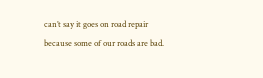can’t say it goes on road repair because some of our roads are bad.